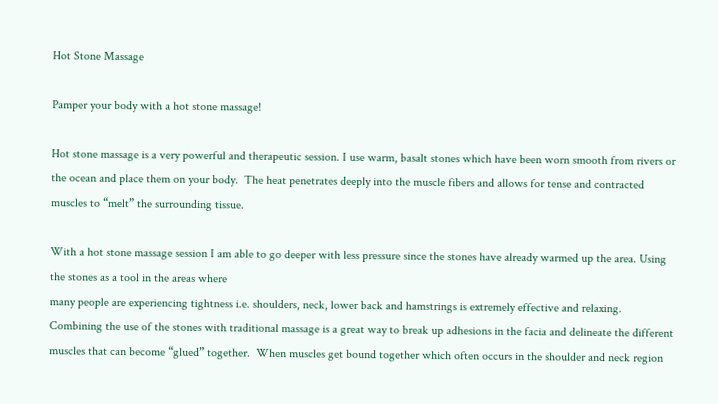Hot Stone Massage

Pamper your body with a hot stone massage!

Hot stone massage is a very powerful and therapeutic session. I use warm, basalt stones which have been worn smooth from rivers or the ocean and place them on your body.  The heat penetrates deeply into the muscle fibers and allows for tense and contracted muscles to “melt” the surrounding tissue.

With a hot stone massage session I am able to go deeper with less pressure since the stones have already warmed up the area. Using the stones as a tool in the areas where
many people are experiencing tightness i.e. shoulders, neck, lower back and hamstrings is extremely effective and relaxing.  Combining the use of the stones with traditional massage is a great way to break up adhesions in the facia and delineate the different muscles that can become “glued” together.  When muscles get bound together which often occurs in the shoulder and neck region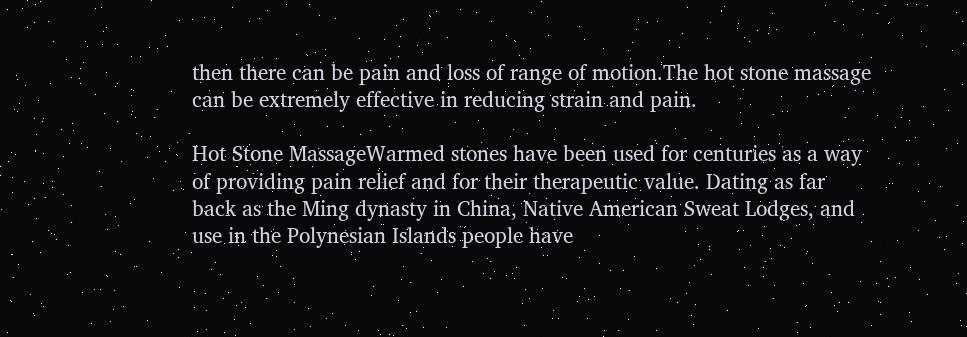then there can be pain and loss of range of motion.The hot stone massage can be extremely effective in reducing strain and pain.

Hot Stone MassageWarmed stones have been used for centuries as a way of providing pain relief and for their therapeutic value. Dating as far back as the Ming dynasty in China, Native American Sweat Lodges, and use in the Polynesian Islands people have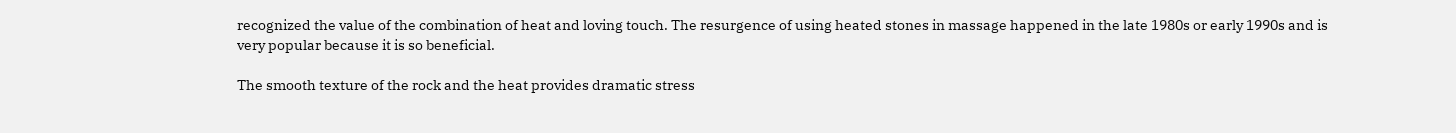recognized the value of the combination of heat and loving touch. The resurgence of using heated stones in massage happened in the late 1980s or early 1990s and is very popular because it is so beneficial.

The smooth texture of the rock and the heat provides dramatic stress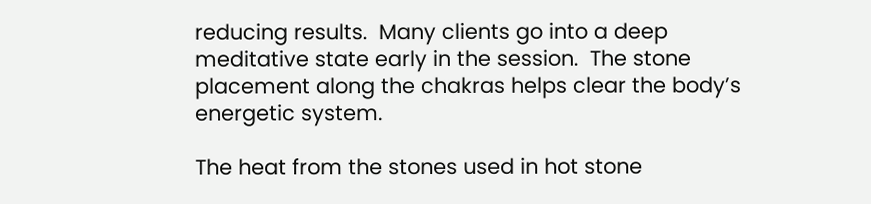reducing results.  Many clients go into a deep meditative state early in the session.  The stone placement along the chakras helps clear the body’s energetic system.

The heat from the stones used in hot stone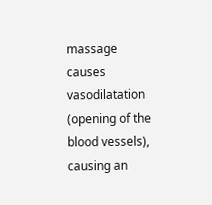massage causes vasodilatation (opening of the blood vessels), causing an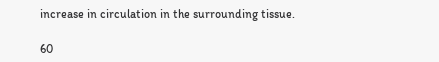increase in circulation in the surrounding tissue.

60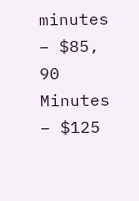minutes – $85, 90 Minutes – $125